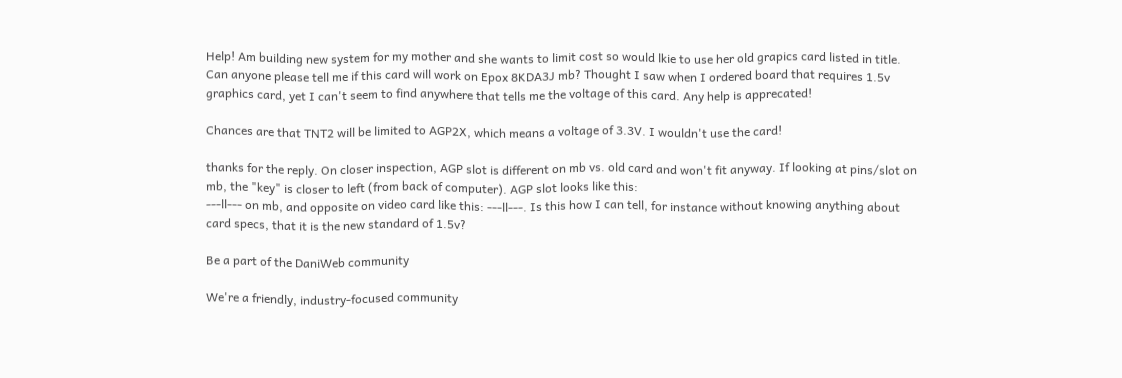Help! Am building new system for my mother and she wants to limit cost so would lkie to use her old grapics card listed in title. Can anyone please tell me if this card will work on Epox 8KDA3J mb? Thought I saw when I ordered board that requires 1.5v graphics card, yet I can't seem to find anywhere that tells me the voltage of this card. Any help is apprecated!

Chances are that TNT2 will be limited to AGP2X, which means a voltage of 3.3V. I wouldn't use the card!

thanks for the reply. On closer inspection, AGP slot is different on mb vs. old card and won't fit anyway. If looking at pins/slot on mb, the "key" is closer to left (from back of computer). AGP slot looks like this:
---ll--- on mb, and opposite on video card like this: ---ll---. Is this how I can tell, for instance without knowing anything about card specs, that it is the new standard of 1.5v?

Be a part of the DaniWeb community

We're a friendly, industry-focused community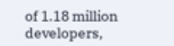of 1.18 million developers,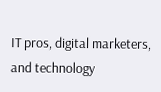IT pros, digital marketers, and technology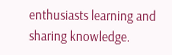enthusiasts learning and sharing knowledge.